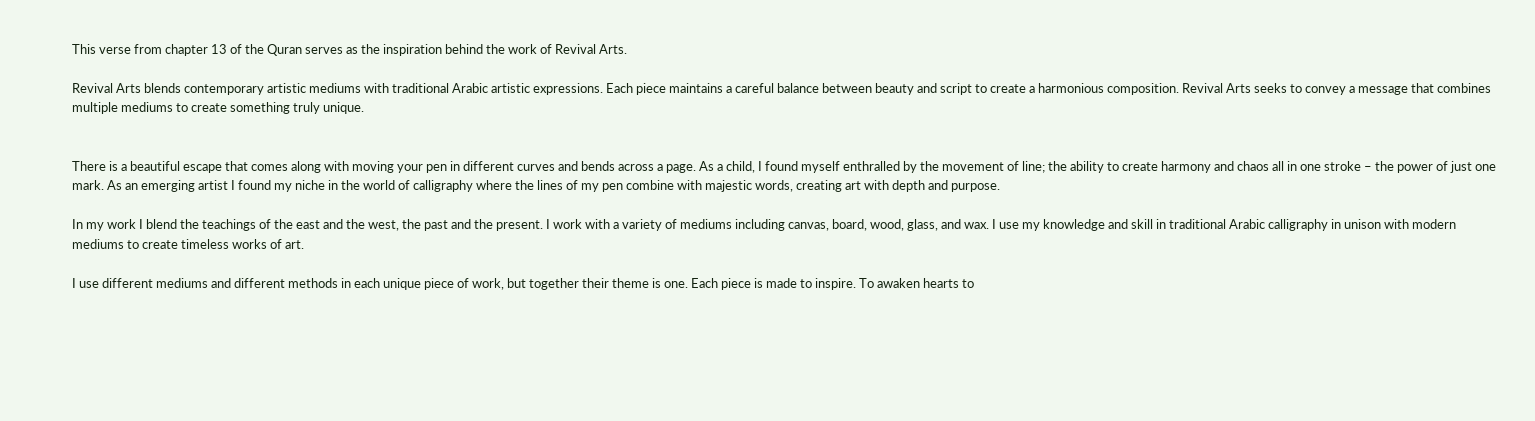This verse from chapter 13 of the Quran serves as the inspiration behind the work of Revival Arts.

Revival Arts blends contemporary artistic mediums with traditional Arabic artistic expressions. Each piece maintains a careful balance between beauty and script to create a harmonious composition. Revival Arts seeks to convey a message that combines multiple mediums to create something truly unique.


There is a beautiful escape that comes along with moving your pen in different curves and bends across a page. As a child, I found myself enthralled by the movement of line; the ability to create harmony and chaos all in one stroke – the power of just one mark. As an emerging artist I found my niche in the world of calligraphy where the lines of my pen combine with majestic words, creating art with depth and purpose.

In my work I blend the teachings of the east and the west, the past and the present. I work with a variety of mediums including canvas, board, wood, glass, and wax. I use my knowledge and skill in traditional Arabic calligraphy in unison with modern mediums to create timeless works of art.

I use different mediums and different methods in each unique piece of work, but together their theme is one. Each piece is made to inspire. To awaken hearts to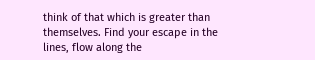think of that which is greater than themselves. Find your escape in the lines, flow along the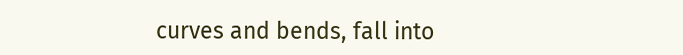curves and bends, fall into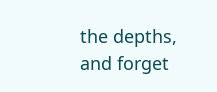the depths, and forget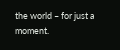the world – for just a moment.